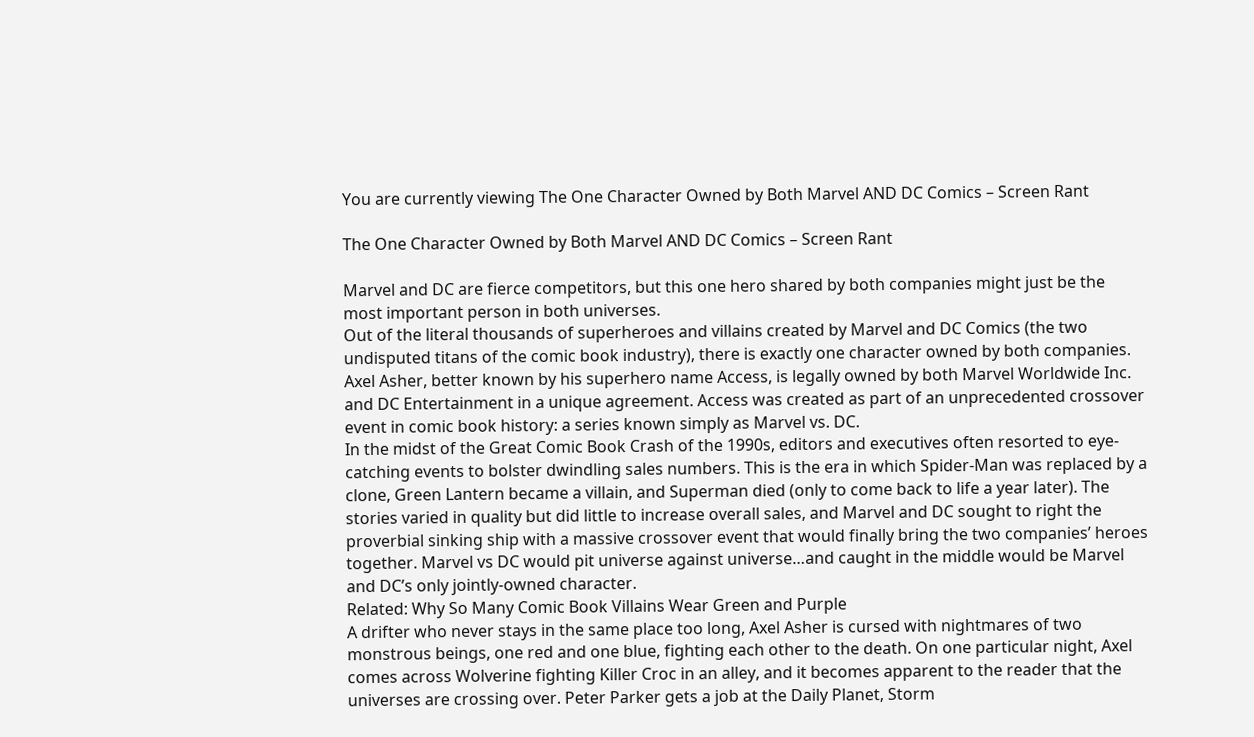You are currently viewing The One Character Owned by Both Marvel AND DC Comics – Screen Rant

The One Character Owned by Both Marvel AND DC Comics – Screen Rant

Marvel and DC are fierce competitors, but this one hero shared by both companies might just be the most important person in both universes.
Out of the literal thousands of superheroes and villains created by Marvel and DC Comics (the two undisputed titans of the comic book industry), there is exactly one character owned by both companies. Axel Asher, better known by his superhero name Access, is legally owned by both Marvel Worldwide Inc. and DC Entertainment in a unique agreement. Access was created as part of an unprecedented crossover event in comic book history: a series known simply as Marvel vs. DC.
In the midst of the Great Comic Book Crash of the 1990s, editors and executives often resorted to eye-catching events to bolster dwindling sales numbers. This is the era in which Spider-Man was replaced by a clone, Green Lantern became a villain, and Superman died (only to come back to life a year later). The stories varied in quality but did little to increase overall sales, and Marvel and DC sought to right the proverbial sinking ship with a massive crossover event that would finally bring the two companies’ heroes together. Marvel vs DC would pit universe against universe…and caught in the middle would be Marvel and DC’s only jointly-owned character.
Related: Why So Many Comic Book Villains Wear Green and Purple
A drifter who never stays in the same place too long, Axel Asher is cursed with nightmares of two monstrous beings, one red and one blue, fighting each other to the death. On one particular night, Axel comes across Wolverine fighting Killer Croc in an alley, and it becomes apparent to the reader that the universes are crossing over. Peter Parker gets a job at the Daily Planet, Storm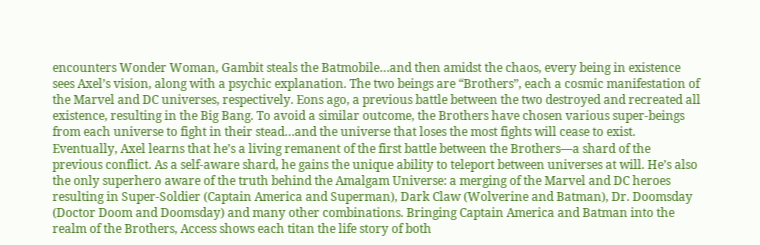encounters Wonder Woman, Gambit steals the Batmobile…and then amidst the chaos, every being in existence sees Axel’s vision, along with a psychic explanation. The two beings are “Brothers”, each a cosmic manifestation of the Marvel and DC universes, respectively. Eons ago, a previous battle between the two destroyed and recreated all existence, resulting in the Big Bang. To avoid a similar outcome, the Brothers have chosen various super-beings from each universe to fight in their stead…and the universe that loses the most fights will cease to exist.
Eventually, Axel learns that he’s a living remanent of the first battle between the Brothers—a shard of the previous conflict. As a self-aware shard, he gains the unique ability to teleport between universes at will. He’s also the only superhero aware of the truth behind the Amalgam Universe: a merging of the Marvel and DC heroes resulting in Super-Soldier (Captain America and Superman), Dark Claw (Wolverine and Batman), Dr. Doomsday (Doctor Doom and Doomsday) and many other combinations. Bringing Captain America and Batman into the realm of the Brothers, Access shows each titan the life story of both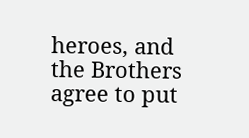heroes, and the Brothers agree to put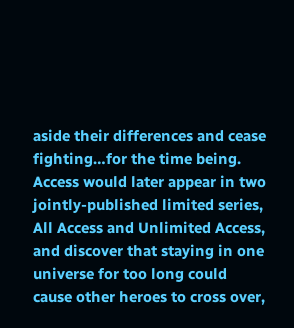aside their differences and cease fighting…for the time being.
Access would later appear in two jointly-published limited series, All Access and Unlimited Access, and discover that staying in one universe for too long could cause other heroes to cross over,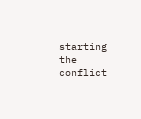starting the conflict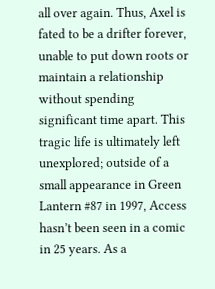all over again. Thus, Axel is fated to be a drifter forever, unable to put down roots or maintain a relationship without spending significant time apart. This tragic life is ultimately left unexplored; outside of a small appearance in Green Lantern #87 in 1997, Access hasn’t been seen in a comic in 25 years. As a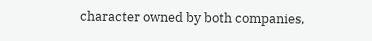character owned by both companies,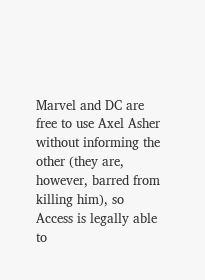Marvel and DC are free to use Axel Asher without informing the other (they are, however, barred from killing him), so Access is legally able to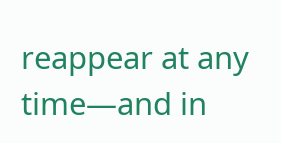reappear at any time—and in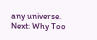any universe.
Next: Why Too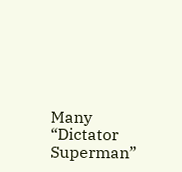Many “Dictator Superman”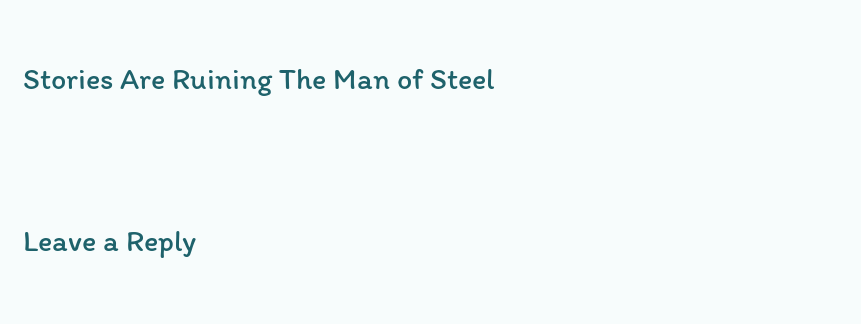Stories Are Ruining The Man of Steel


Leave a Reply